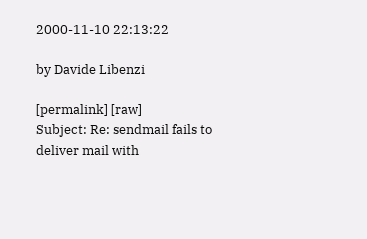2000-11-10 22:13:22

by Davide Libenzi

[permalink] [raw]
Subject: Re: sendmail fails to deliver mail with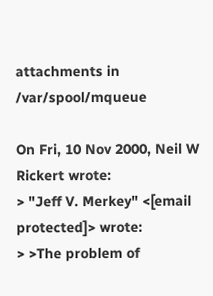attachments in /var/spool/mqueue

On Fri, 10 Nov 2000, Neil W Rickert wrote:
> "Jeff V. Merkey" <[email protected]> wrote:
> >The problem of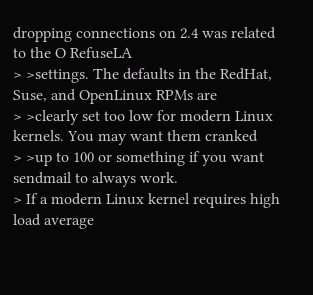dropping connections on 2.4 was related to the O RefuseLA
> >settings. The defaults in the RedHat, Suse, and OpenLinux RPMs are
> >clearly set too low for modern Linux kernels. You may want them cranked
> >up to 100 or something if you want sendmail to always work.
> If a modern Linux kernel requires high load average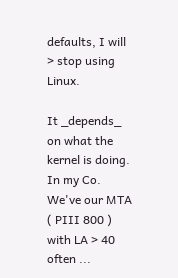defaults, I will
> stop using Linux.

It _depends_ on what the kernel is doing.
In my Co. We've our MTA ( PIII 800 ) with LA > 40 often ...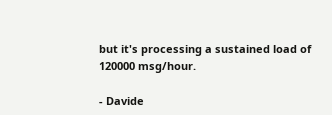but it's processing a sustained load of 120000 msg/hour.

- Davide